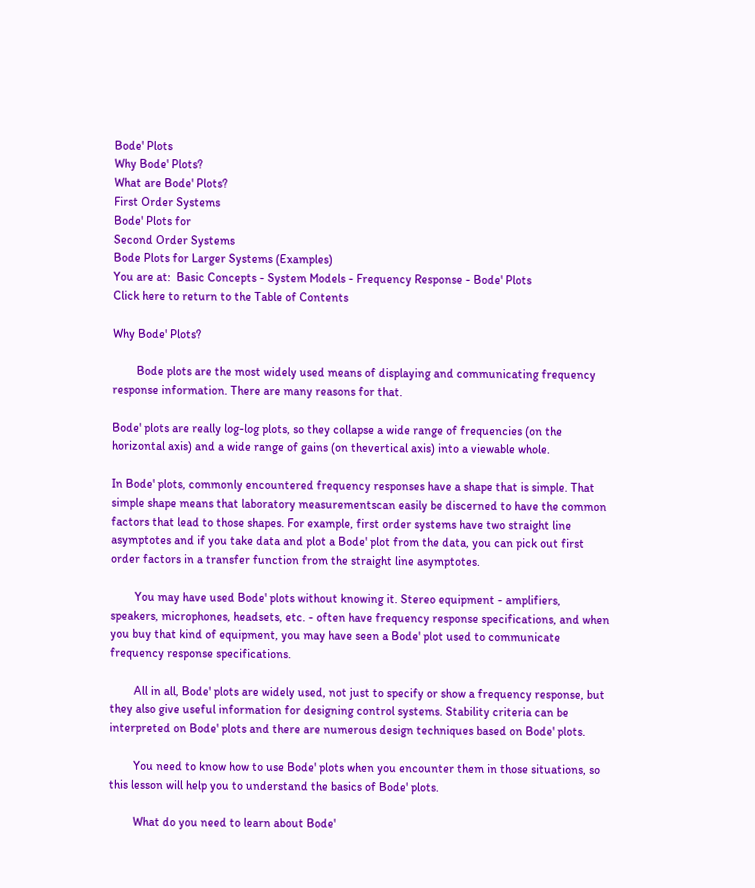Bode' Plots
Why Bode' Plots?
What are Bode' Plots?
First Order Systems
Bode' Plots for
Second Order Systems
Bode Plots for Larger Systems (Examples)
You are at:  Basic Concepts - System Models - Frequency Response - Bode' Plots
Click here to return to the Table of Contents

Why Bode' Plots?

        Bode plots are the most widely used means of displaying and communicating frequency response information. There are many reasons for that.

Bode' plots are really log-log plots, so they collapse a wide range of frequencies (on the horizontal axis) and a wide range of gains (on thevertical axis) into a viewable whole.

In Bode' plots, commonly encountered frequency responses have a shape that is simple. That simple shape means that laboratory measurementscan easily be discerned to have the common factors that lead to those shapes. For example, first order systems have two straight line asymptotes and if you take data and plot a Bode' plot from the data, you can pick out first order factors in a transfer function from the straight line asymptotes.

        You may have used Bode' plots without knowing it. Stereo equipment - amplifiers, speakers, microphones, headsets, etc. - often have frequency response specifications, and when you buy that kind of equipment, you may have seen a Bode' plot used to communicate frequency response specifications.

        All in all, Bode' plots are widely used, not just to specify or show a frequency response, but they also give useful information for designing control systems. Stability criteria can be interpreted on Bode' plots and there are numerous design techniques based on Bode' plots.

        You need to know how to use Bode' plots when you encounter them in those situations, so this lesson will help you to understand the basics of Bode' plots.

        What do you need to learn about Bode'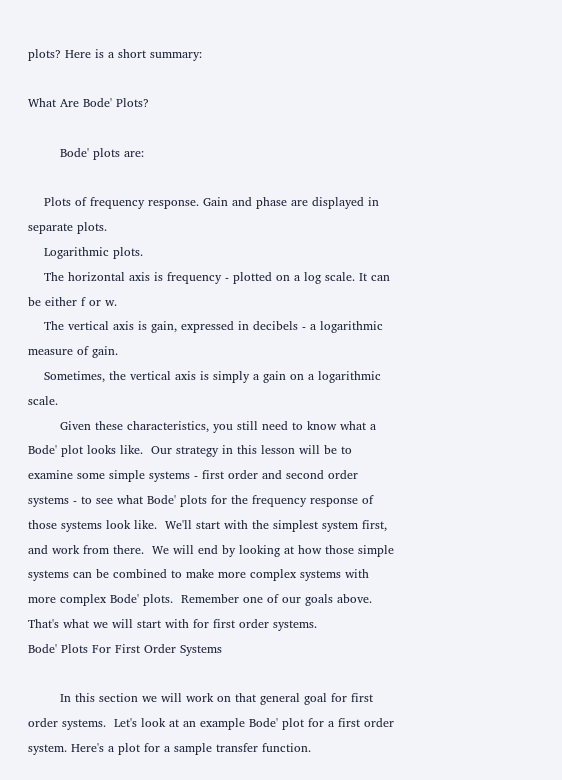plots? Here is a short summary:

What Are Bode' Plots?

        Bode' plots are:

    Plots of frequency response. Gain and phase are displayed in separate plots.
    Logarithmic plots.
    The horizontal axis is frequency - plotted on a log scale. It can be either f or w.
    The vertical axis is gain, expressed in decibels - a logarithmic measure of gain.
    Sometimes, the vertical axis is simply a gain on a logarithmic scale.
        Given these characteristics, you still need to know what a Bode' plot looks like.  Our strategy in this lesson will be to examine some simple systems - first order and second order systems - to see what Bode' plots for the frequency response of those systems look like.  We'll start with the simplest system first, and work from there.  We will end by looking at how those simple systems can be combined to make more complex systems with more complex Bode' plots.  Remember one of our goals above.         That's what we will start with for first order systems.
Bode' Plots For First Order Systems

        In this section we will work on that general goal for first order systems.  Let's look at an example Bode' plot for a first order system. Here's a plot for a sample transfer function.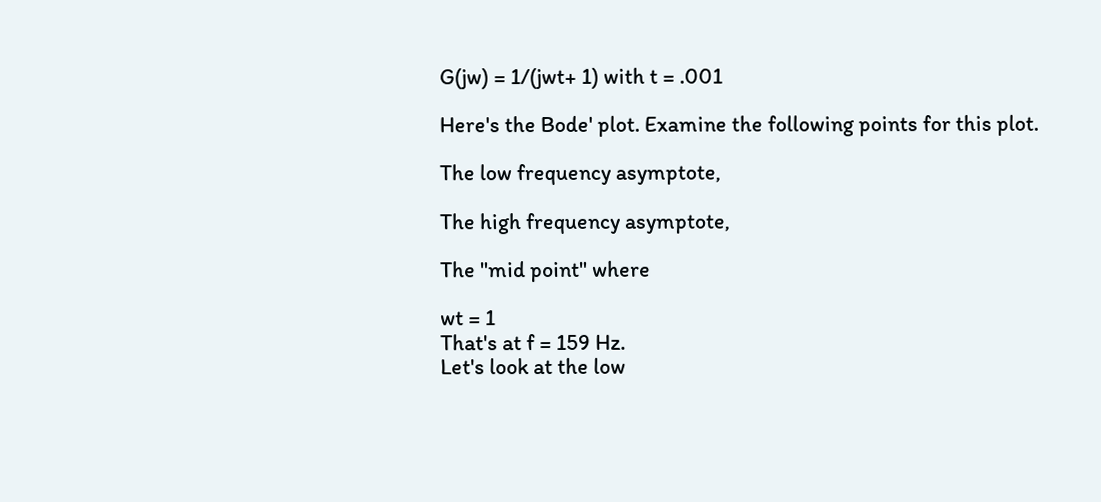G(jw) = 1/(jwt+ 1) with t = .001

Here's the Bode' plot. Examine the following points for this plot.

The low frequency asymptote,

The high frequency asymptote,

The "mid point" where

wt = 1
That's at f = 159 Hz.
Let's look at the low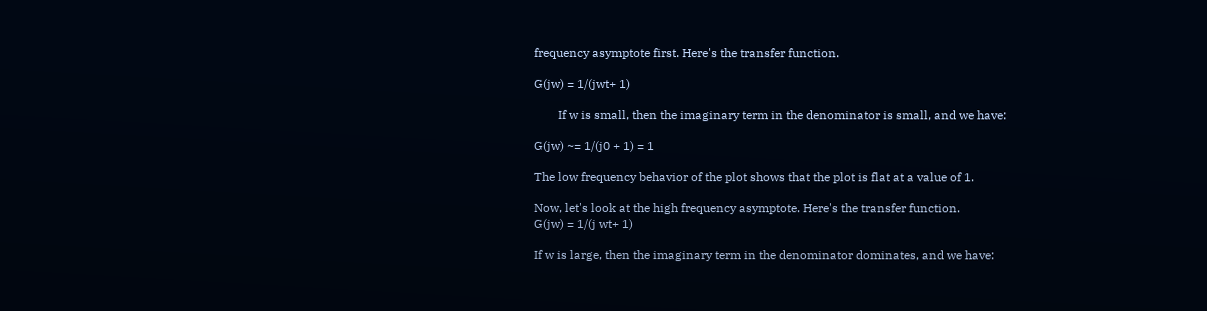frequency asymptote first. Here's the transfer function.

G(jw) = 1/(jwt+ 1)

        If w is small, then the imaginary term in the denominator is small, and we have:

G(jw) ~= 1/(j0 + 1) = 1

The low frequency behavior of the plot shows that the plot is flat at a value of 1.

Now, let's look at the high frequency asymptote. Here's the transfer function.
G(jw) = 1/(j wt+ 1)

If w is large, then the imaginary term in the denominator dominates, and we have: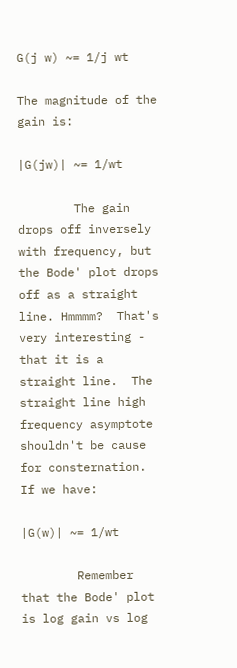G(j w) ~= 1/j wt

The magnitude of the gain is:

|G(jw)| ~= 1/wt

        The gain drops off inversely with frequency, but the Bode' plot drops off as a straight line. Hmmmm?  That's very interesting - that it is a straight line.  The straight line high frequency asymptote shouldn't be cause for consternation. If we have:

|G(w)| ~= 1/wt

        Remember that the Bode' plot is log gain vs log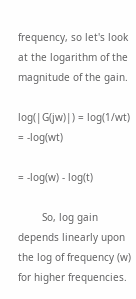frequency, so let's look at the logarithm of the magnitude of the gain.

log(|G(jw)|) = log(1/wt)
= -log(wt)

= -log(w) - log(t)

        So, log gain depends linearly upon the log of frequency (w) for higher frequencies.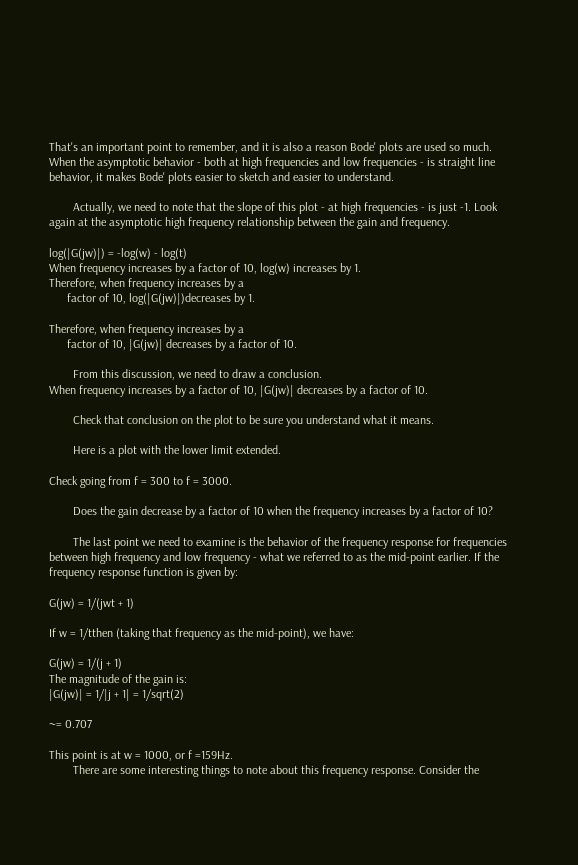That's an important point to remember, and it is also a reason Bode' plots are used so much.  When the asymptotic behavior - both at high frequencies and low frequencies - is straight line behavior, it makes Bode' plots easier to sketch and easier to understand.

        Actually, we need to note that the slope of this plot - at high frequencies - is just -1. Look again at the asymptotic high frequency relationship between the gain and frequency.

log(|G(jw)|) = -log(w) - log(t)
When frequency increases by a factor of 10, log(w) increases by 1.
Therefore, when frequency increases by a
      factor of 10, log(|G(jw)|)decreases by 1.

Therefore, when frequency increases by a
      factor of 10, |G(jw)| decreases by a factor of 10.

        From this discussion, we need to draw a conclusion.
When frequency increases by a factor of 10, |G(jw)| decreases by a factor of 10.

        Check that conclusion on the plot to be sure you understand what it means.

        Here is a plot with the lower limit extended.

Check going from f = 300 to f = 3000.

        Does the gain decrease by a factor of 10 when the frequency increases by a factor of 10?

        The last point we need to examine is the behavior of the frequency response for frequencies between high frequency and low frequency - what we referred to as the mid-point earlier. If the frequency response function is given by:

G(jw) = 1/(jwt + 1)

If w = 1/tthen (taking that frequency as the mid-point), we have:

G(jw) = 1/(j + 1)
The magnitude of the gain is:
|G(jw)| = 1/|j + 1| = 1/sqrt(2)

~= 0.707

This point is at w = 1000, or f =159Hz.
        There are some interesting things to note about this frequency response. Consider the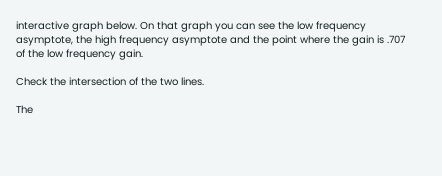interactive graph below. On that graph you can see the low frequency asymptote, the high frequency asymptote and the point where the gain is .707 of the low frequency gain.

Check the intersection of the two lines.

The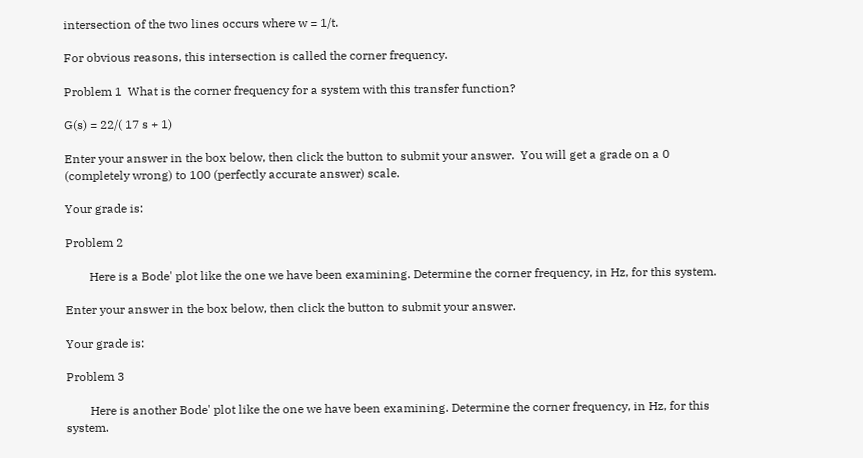intersection of the two lines occurs where w = 1/t.

For obvious reasons, this intersection is called the corner frequency.

Problem 1  What is the corner frequency for a system with this transfer function?

G(s) = 22/( 17 s + 1)

Enter your answer in the box below, then click the button to submit your answer.  You will get a grade on a 0 (completely wrong) to 100 (perfectly accurate answer) scale.

Your grade is:

Problem 2

        Here is a Bode' plot like the one we have been examining. Determine the corner frequency, in Hz, for this system.

Enter your answer in the box below, then click the button to submit your answer.

Your grade is:

Problem 3

        Here is another Bode' plot like the one we have been examining. Determine the corner frequency, in Hz, for this system.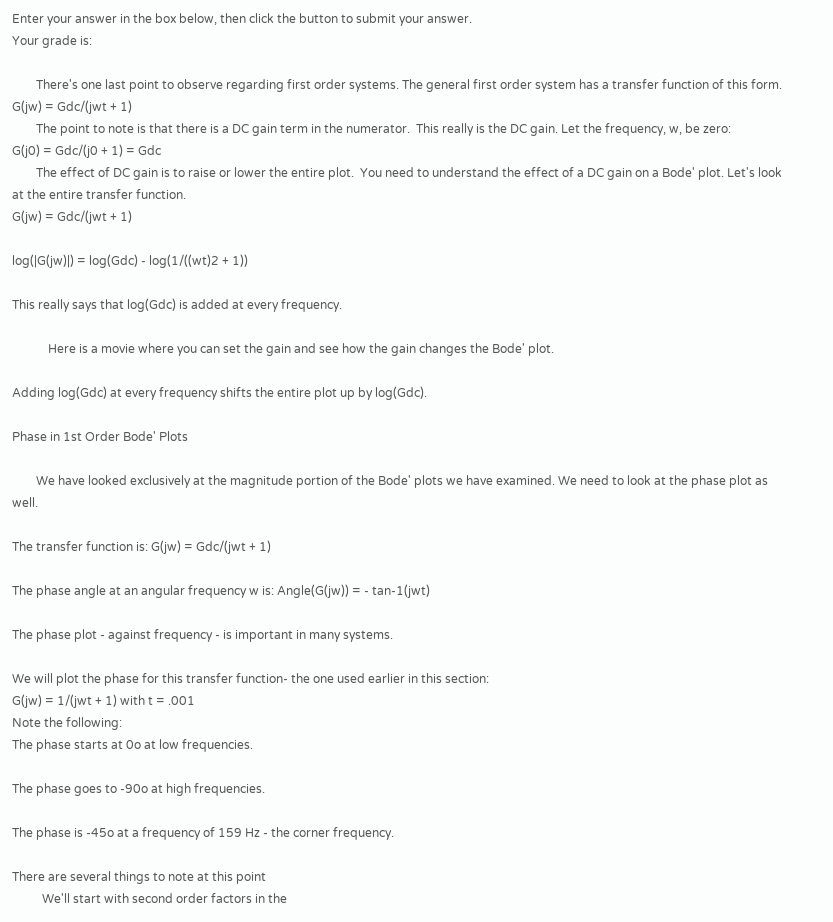Enter your answer in the box below, then click the button to submit your answer.
Your grade is:

        There's one last point to observe regarding first order systems. The general first order system has a transfer function of this form.
G(jw) = Gdc/(jwt + 1)
        The point to note is that there is a DC gain term in the numerator.  This really is the DC gain. Let the frequency, w, be zero:
G(j0) = Gdc/(j0 + 1) = Gdc
        The effect of DC gain is to raise or lower the entire plot.  You need to understand the effect of a DC gain on a Bode' plot. Let's look at the entire transfer function.
G(jw) = Gdc/(jwt + 1)

log(|G(jw)|) = log(Gdc) - log(1/((wt)2 + 1))

This really says that log(Gdc) is added at every frequency.

            Here is a movie where you can set the gain and see how the gain changes the Bode' plot.

Adding log(Gdc) at every frequency shifts the entire plot up by log(Gdc).

Phase in 1st Order Bode' Plots

        We have looked exclusively at the magnitude portion of the Bode' plots we have examined. We need to look at the phase plot as well.

The transfer function is: G(jw) = Gdc/(jwt + 1)

The phase angle at an angular frequency w is: Angle(G(jw)) = - tan-1(jwt)

The phase plot - against frequency - is important in many systems.

We will plot the phase for this transfer function- the one used earlier in this section:
G(jw) = 1/(jwt + 1) with t = .001
Note the following:
The phase starts at 0o at low frequencies.

The phase goes to -90o at high frequencies.

The phase is -45o at a frequency of 159 Hz - the corner frequency.

There are several things to note at this point
          We'll start with second order factors in the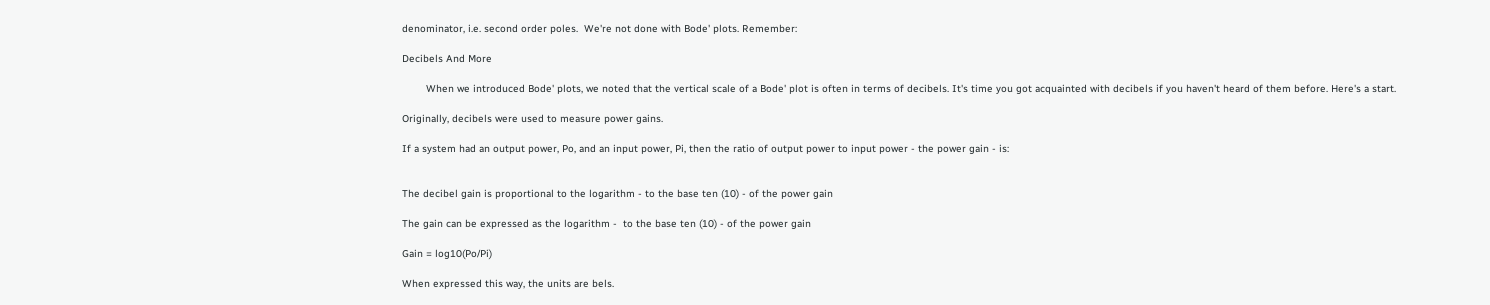denominator, i.e. second order poles.  We're not done with Bode' plots. Remember:

Decibels And More

        When we introduced Bode' plots, we noted that the vertical scale of a Bode' plot is often in terms of decibels. It's time you got acquainted with decibels if you haven't heard of them before. Here's a start.

Originally, decibels were used to measure power gains.

If a system had an output power, Po, and an input power, Pi, then the ratio of output power to input power - the power gain - is:


The decibel gain is proportional to the logarithm - to the base ten (10) - of the power gain

The gain can be expressed as the logarithm -  to the base ten (10) - of the power gain

Gain = log10(Po/Pi)

When expressed this way, the units are bels.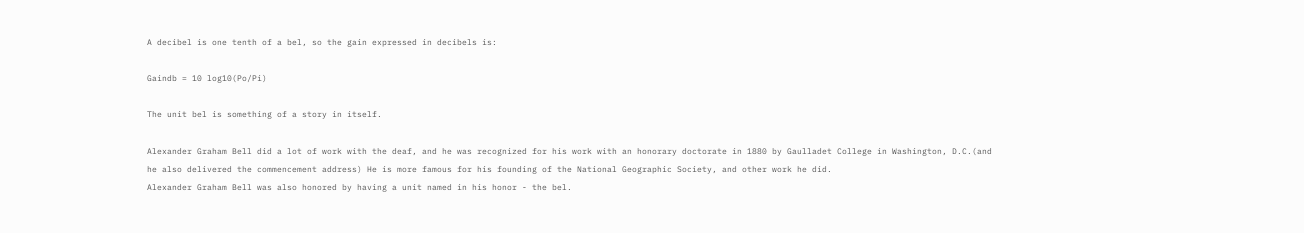A decibel is one tenth of a bel, so the gain expressed in decibels is:

Gaindb = 10 log10(Po/Pi)

The unit bel is something of a story in itself.

Alexander Graham Bell did a lot of work with the deaf, and he was recognized for his work with an honorary doctorate in 1880 by Gaulladet College in Washington, D.C.(and he also delivered the commencement address) He is more famous for his founding of the National Geographic Society, and other work he did.
Alexander Graham Bell was also honored by having a unit named in his honor - the bel.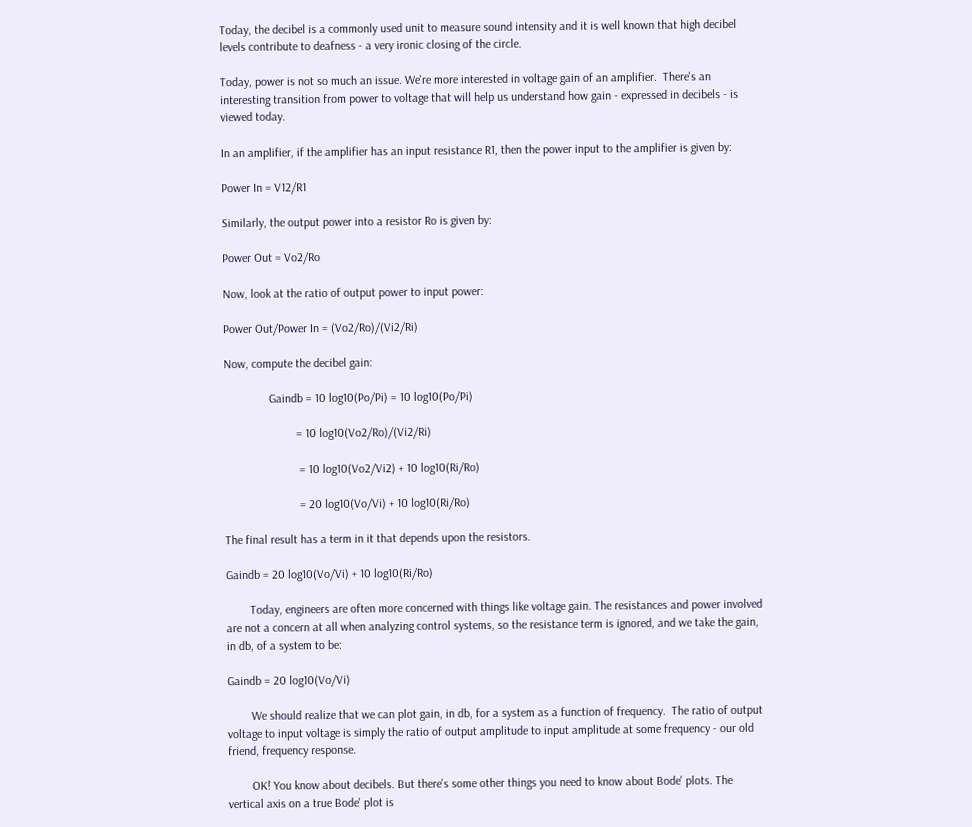Today, the decibel is a commonly used unit to measure sound intensity and it is well known that high decibel levels contribute to deafness - a very ironic closing of the circle.

Today, power is not so much an issue. We're more interested in voltage gain of an amplifier.  There's an interesting transition from power to voltage that will help us understand how gain - expressed in decibels - is viewed today.

In an amplifier, if the amplifier has an input resistance R1, then the power input to the amplifier is given by:

Power In = V12/R1

Similarly, the output power into a resistor Ro is given by:

Power Out = Vo2/Ro

Now, look at the ratio of output power to input power:

Power Out/Power In = (Vo2/Ro)/(Vi2/Ri)

Now, compute the decibel gain:

               Gaindb = 10 log10(Po/Pi) = 10 log10(Po/Pi)

                        = 10 log10(Vo2/Ro)/(Vi2/Ri)

                         = 10 log10(Vo2/Vi2) + 10 log10(Ri/Ro)

                         = 20 log10(Vo/Vi) + 10 log10(Ri/Ro)

The final result has a term in it that depends upon the resistors.

Gaindb = 20 log10(Vo/Vi) + 10 log10(Ri/Ro)

        Today, engineers are often more concerned with things like voltage gain. The resistances and power involved are not a concern at all when analyzing control systems, so the resistance term is ignored, and we take the gain, in db, of a system to be:

Gaindb = 20 log10(Vo/Vi)

        We should realize that we can plot gain, in db, for a system as a function of frequency.  The ratio of output voltage to input voltage is simply the ratio of output amplitude to input amplitude at some frequency - our old friend, frequency response.

        OK! You know about decibels. But there's some other things you need to know about Bode' plots. The vertical axis on a true Bode' plot is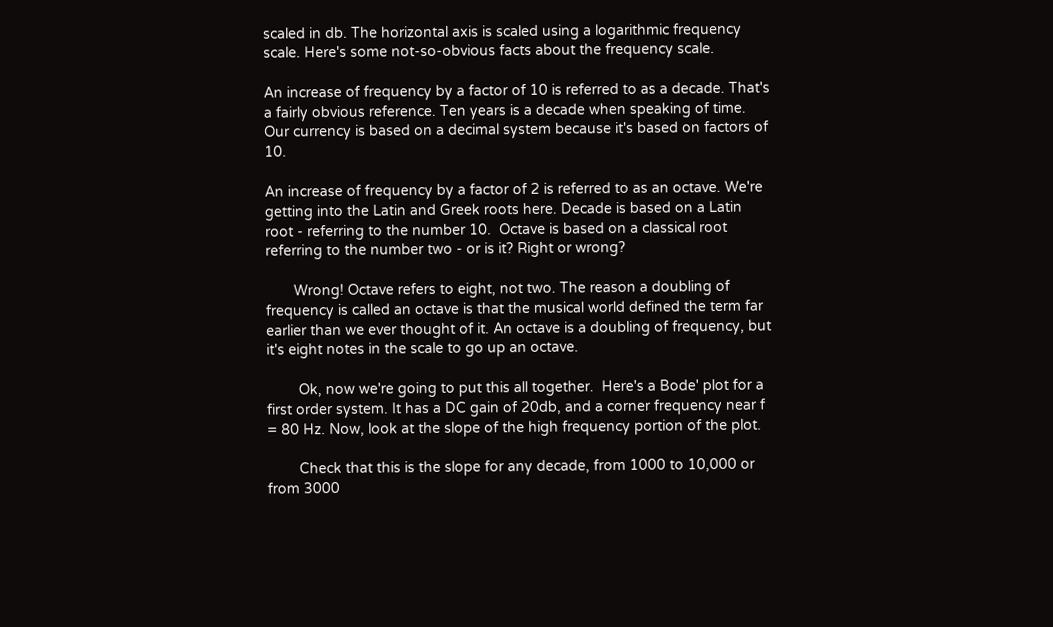scaled in db. The horizontal axis is scaled using a logarithmic frequency scale. Here's some not-so-obvious facts about the frequency scale.

An increase of frequency by a factor of 10 is referred to as a decade. That's a fairly obvious reference. Ten years is a decade when speaking of time. Our currency is based on a decimal system because it's based on factors of 10.

An increase of frequency by a factor of 2 is referred to as an octave. We're getting into the Latin and Greek roots here. Decade is based on a Latin root - referring to the number 10.  Octave is based on a classical root referring to the number two - or is it? Right or wrong?

       Wrong! Octave refers to eight, not two. The reason a doubling of frequency is called an octave is that the musical world defined the term far earlier than we ever thought of it. An octave is a doubling of frequency, but it's eight notes in the scale to go up an octave.

        Ok, now we're going to put this all together.  Here's a Bode' plot for a first order system. It has a DC gain of 20db, and a corner frequency near f = 80 Hz. Now, look at the slope of the high frequency portion of the plot.

        Check that this is the slope for any decade, from 1000 to 10,000 or from 3000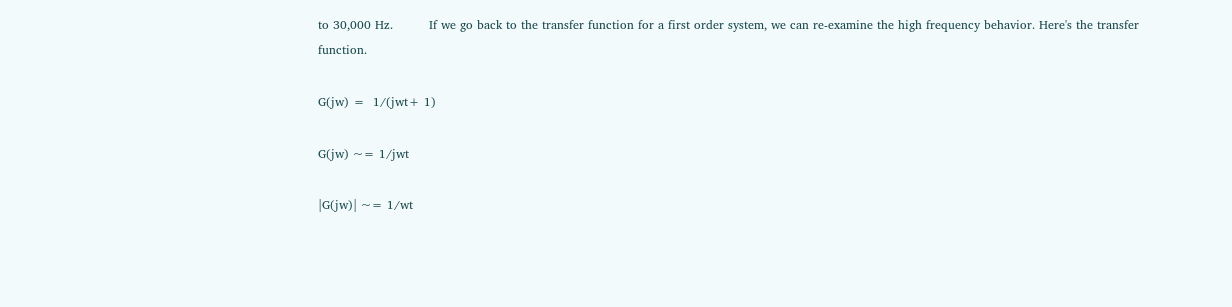to 30,000 Hz.         If we go back to the transfer function for a first order system, we can re-examine the high frequency behavior. Here's the transfer function.

G(jw) =  1/(jwt+ 1)

G(jw) ~= 1/jwt

|G(jw)| ~= 1/wt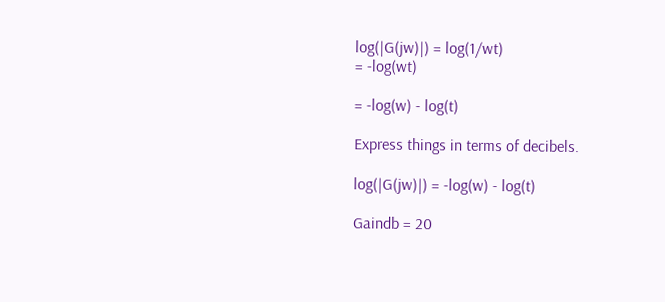log(|G(jw)|) = log(1/wt)
= -log(wt)

= -log(w) - log(t)

Express things in terms of decibels.

log(|G(jw)|) = -log(w) - log(t)

Gaindb = 20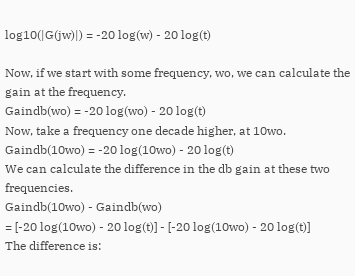log10(|G(jw)|) = -20 log(w) - 20 log(t)

Now, if we start with some frequency, wo, we can calculate the gain at the frequency.
Gaindb(wo) = -20 log(wo) - 20 log(t)
Now, take a frequency one decade higher, at 10wo.
Gaindb(10wo) = -20 log(10wo) - 20 log(t)
We can calculate the difference in the db gain at these two frequencies.
Gaindb(10wo) - Gaindb(wo)
= [-20 log(10wo) - 20 log(t)] - [-20 log(10wo) - 20 log(t)]
The difference is: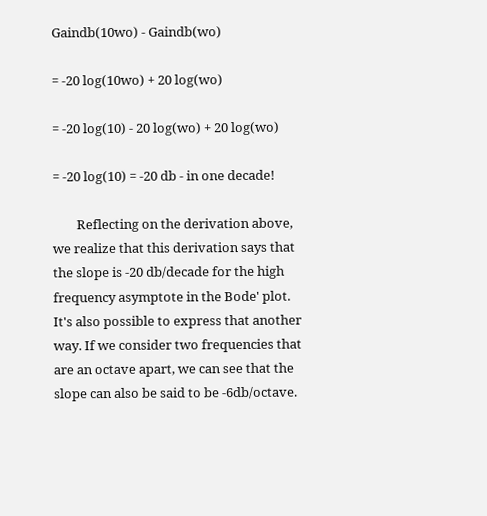Gaindb(10wo) - Gaindb(wo)

= -20 log(10wo) + 20 log(wo)

= -20 log(10) - 20 log(wo) + 20 log(wo)

= -20 log(10) = -20 db - in one decade!

        Reflecting on the derivation above, we realize that this derivation says that the slope is -20 db/decade for the high frequency asymptote in the Bode' plot.  It's also possible to express that another way. If we consider two frequencies that are an octave apart, we can see that the slope can also be said to be -6db/octave.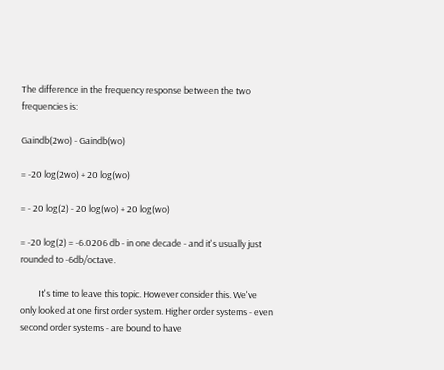The difference in the frequency response between the two frequencies is:

Gaindb(2wo) - Gaindb(wo)

= -20 log(2wo) + 20 log(wo)

= - 20 log(2) - 20 log(wo) + 20 log(wo)

= -20 log(2) = -6.0206 db - in one decade - and it's usually just rounded to -6db/octave.

         It's time to leave this topic. However consider this. We've only looked at one first order system. Higher order systems - even second order systems - are bound to have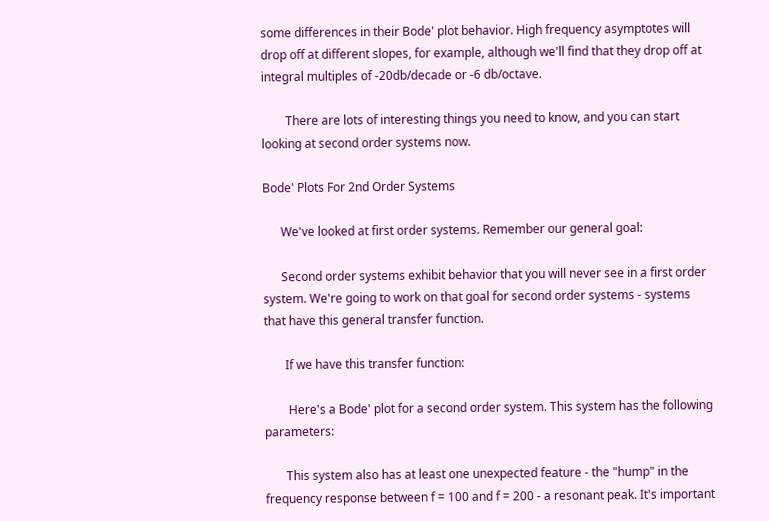some differences in their Bode' plot behavior. High frequency asymptotes will drop off at different slopes, for example, although we'll find that they drop off at integral multiples of -20db/decade or -6 db/octave.

        There are lots of interesting things you need to know, and you can start looking at second order systems now.

Bode' Plots For 2nd Order Systems

      We've looked at first order systems. Remember our general goal:

      Second order systems exhibit behavior that you will never see in a first order system. We're going to work on that goal for second order systems - systems that have this general transfer function.

       If we have this transfer function:

        Here's a Bode' plot for a second order system. This system has the following parameters:

       This system also has at least one unexpected feature - the "hump" in the frequency response between f = 100 and f = 200 - a resonant peak. It's important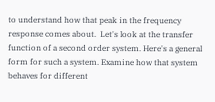to understand how that peak in the frequency response comes about.  Let's look at the transfer function of a second order system. Here's a general form for such a system. Examine how that system behaves for different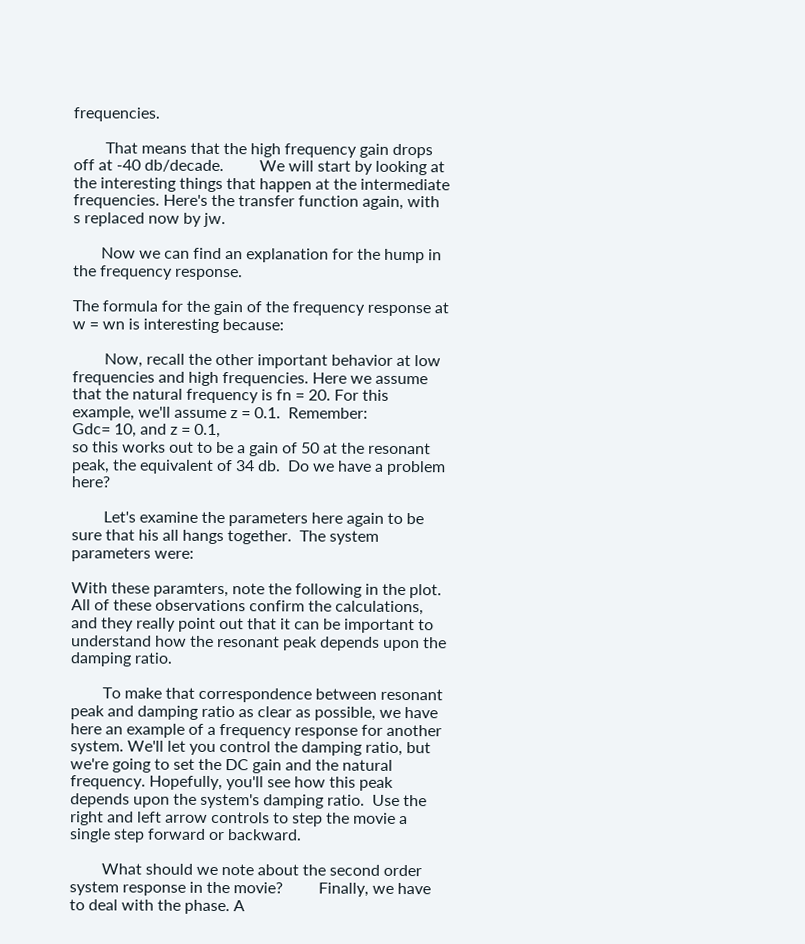frequencies.

        That means that the high frequency gain drops off at -40 db/decade.         We will start by looking at the interesting things that happen at the intermediate frequencies. Here's the transfer function again, with s replaced now by jw.

       Now we can find an explanation for the hump in the frequency response.

The formula for the gain of the frequency response at w = wn is interesting because:

        Now, recall the other important behavior at low frequencies and high frequencies. Here we assume that the natural frequency is fn = 20. For this example, we'll assume z = 0.1.  Remember:
Gdc= 10, and z = 0.1,
so this works out to be a gain of 50 at the resonant peak, the equivalent of 34 db.  Do we have a problem here?

        Let's examine the parameters here again to be sure that his all hangs together.  The system parameters were:

With these paramters, note the following in the plot.         All of these observations confirm the calculations, and they really point out that it can be important to understand how the resonant peak depends upon the damping ratio.

        To make that correspondence between resonant peak and damping ratio as clear as possible, we have here an example of a frequency response for another system. We'll let you control the damping ratio, but we're going to set the DC gain and the natural frequency. Hopefully, you'll see how this peak depends upon the system's damping ratio.  Use the right and left arrow controls to step the movie a single step forward or backward.

        What should we note about the second order system response in the movie?         Finally, we have to deal with the phase. A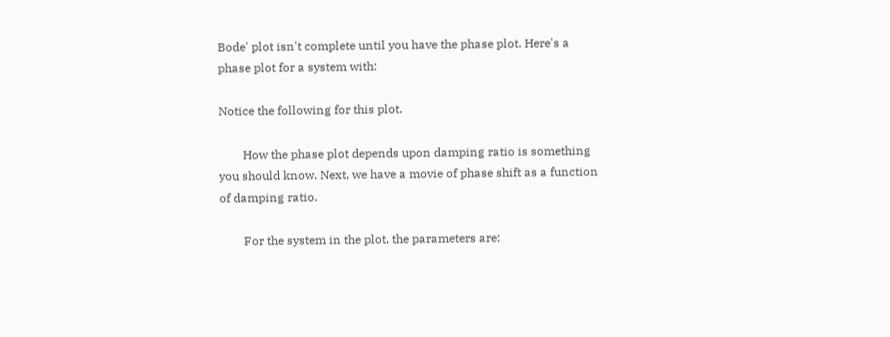Bode' plot isn't complete until you have the phase plot. Here's a phase plot for a system with:

Notice the following for this plot.

        How the phase plot depends upon damping ratio is something you should know. Next, we have a movie of phase shift as a function of damping ratio.

        For the system in the plot, the parameters are: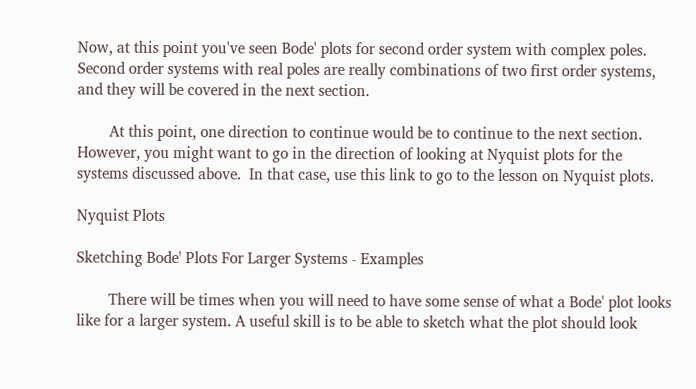Now, at this point you've seen Bode' plots for second order system with complex poles.  Second order systems with real poles are really combinations of two first order systems, and they will be covered in the next section.

        At this point, one direction to continue would be to continue to the next section.  However, you might want to go in the direction of looking at Nyquist plots for the systems discussed above.  In that case, use this link to go to the lesson on Nyquist plots.

Nyquist Plots

Sketching Bode' Plots For Larger Systems - Examples

        There will be times when you will need to have some sense of what a Bode' plot looks like for a larger system. A useful skill is to be able to sketch what the plot should look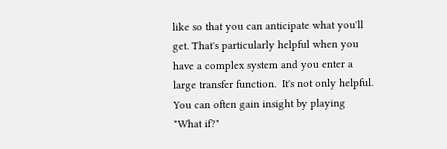like so that you can anticipate what you'll get. That's particularly helpful when you have a complex system and you enter a large transfer function.  It's not only helpful. You can often gain insight by playing "What if?"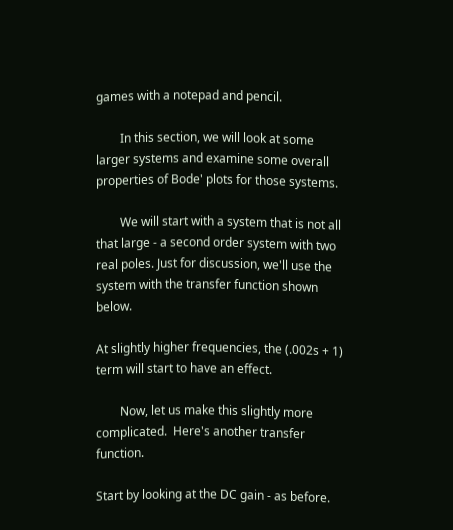games with a notepad and pencil.

        In this section, we will look at some larger systems and examine some overall properties of Bode' plots for those systems.

        We will start with a system that is not all that large - a second order system with two real poles. Just for discussion, we'll use the system with the transfer function shown below.

At slightly higher frequencies, the (.002s + 1) term will start to have an effect.

        Now, let us make this slightly more complicated.  Here's another transfer function.

Start by looking at the DC gain - as before.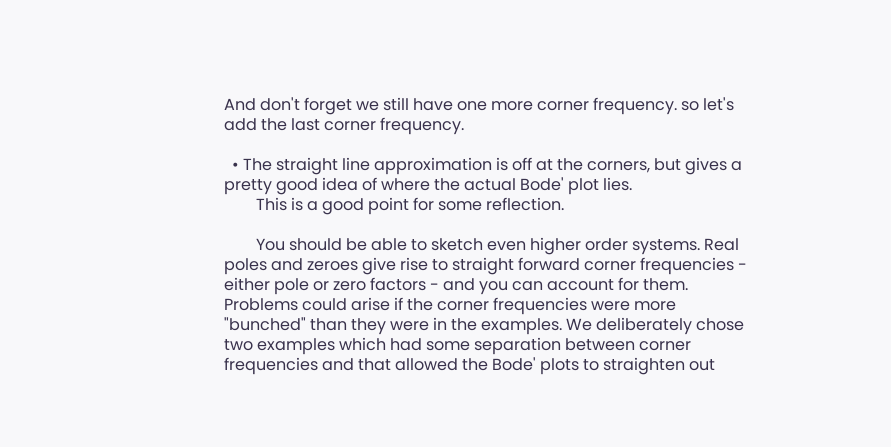And don't forget we still have one more corner frequency. so let's add the last corner frequency.

  • The straight line approximation is off at the corners, but gives a pretty good idea of where the actual Bode' plot lies.
        This is a good point for some reflection.

        You should be able to sketch even higher order systems. Real poles and zeroes give rise to straight forward corner frequencies - either pole or zero factors - and you can account for them.  Problems could arise if the corner frequencies were more "bunched" than they were in the examples. We deliberately chose two examples which had some separation between corner frequencies and that allowed the Bode' plots to straighten out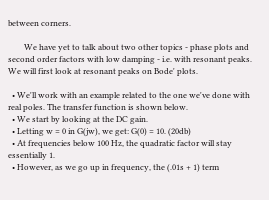between corners.

        We have yet to talk about two other topics - phase plots and second order factors with low damping - i.e. with resonant peaks.  We will first look at resonant peaks on Bode' plots.

  • We'll work with an example related to the one we've done with real poles. The transfer function is shown below.
  • We start by looking at the DC gain.
  • Letting w = 0 in G(jw), we get: G(0) = 10. (20db)
  • At frequencies below 100 Hz, the quadratic factor will stay essentially 1.
  • However, as we go up in frequency, the (.01s + 1) term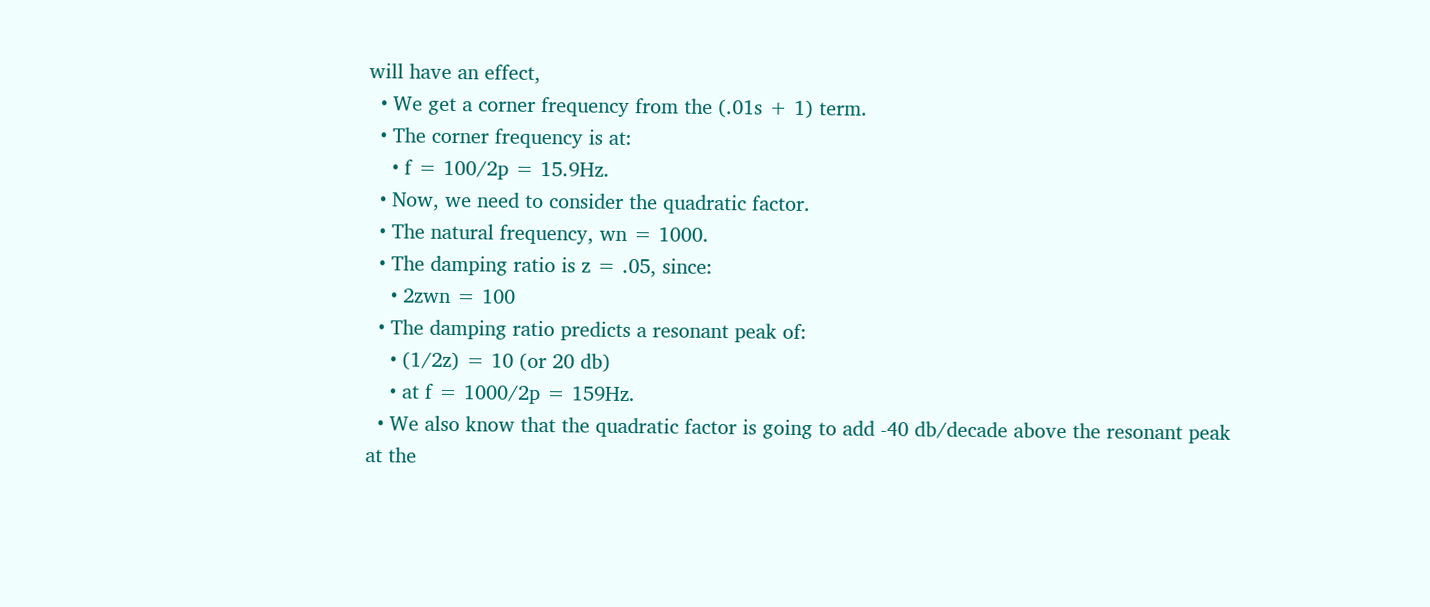will have an effect,
  • We get a corner frequency from the (.01s + 1) term.
  • The corner frequency is at:
    • f = 100/2p = 15.9Hz.
  • Now, we need to consider the quadratic factor.
  • The natural frequency, wn = 1000.
  • The damping ratio is z = .05, since:
    • 2zwn = 100
  • The damping ratio predicts a resonant peak of:
    • (1/2z) = 10 (or 20 db)
    • at f = 1000/2p = 159Hz.
  • We also know that the quadratic factor is going to add -40 db/decade above the resonant peak at the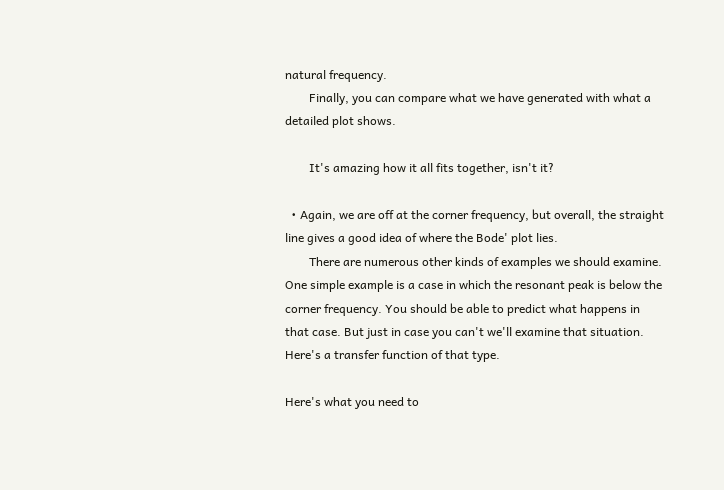natural frequency.
        Finally, you can compare what we have generated with what a detailed plot shows.

        It's amazing how it all fits together, isn't it?

  • Again, we are off at the corner frequency, but overall, the straight line gives a good idea of where the Bode' plot lies.
        There are numerous other kinds of examples we should examine. One simple example is a case in which the resonant peak is below the corner frequency. You should be able to predict what happens in that case. But just in case you can't we'll examine that situation. Here's a transfer function of that type.

Here's what you need to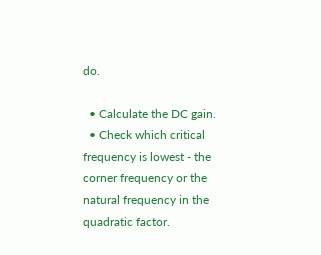do.

  • Calculate the DC gain.
  • Check which critical frequency is lowest - the corner frequency or the natural frequency in the quadratic factor.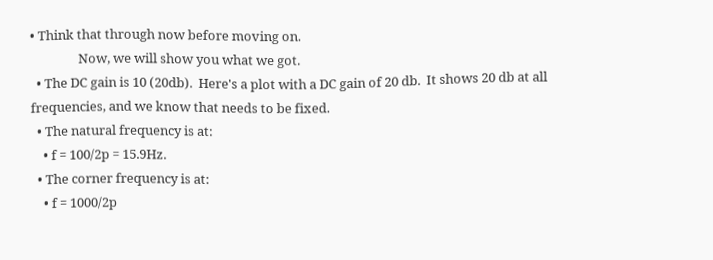• Think that through now before moving on.
                Now, we will show you what we got.
  • The DC gain is 10 (20db).  Here's a plot with a DC gain of 20 db.  It shows 20 db at all frequencies, and we know that needs to be fixed.
  • The natural frequency is at:
    • f = 100/2p = 15.9Hz.
  • The corner frequency is at:
    • f = 1000/2p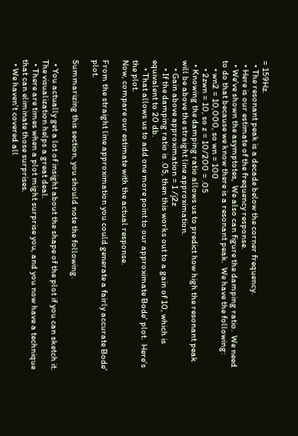= 159Hz.
  • The resonant peak is a decade below the corner frequency.
  • Here is our estimate of the frequency response.
  • We've shown the asymptotes,  We also can figure the damping ratio.  We need to do that because we know there is a resonant peak.  We have the following:
    • wn2 = 10,000, so wn = 100
    • 2zwn = 10, so z = 10/200 = .05
  • Knowing the damping ratio allows us to predict how high the resonant peak will be above the straight line approximation.
    • Gain above approximation = 1 /j2z
    • If the damping ratio is .05, then this works out to a gain of 10, which is equivalent to 20 db.
    • That allows us to add one more point to our approximate Bode' plot.  Here's the plot.
Now, compare our estimate with the actual response.

From the straight line approximation you could generate a fairly accurate Bode' plot.

Summarizing this section, you should note the following.

  • You actually get a lot of insight about the shape of the plot if you can sketch it. The visualization helps a great deal.
  • There are times when a plot might surprise you, and you now have a technique that can eliminate those surprises.
  • We haven't covered all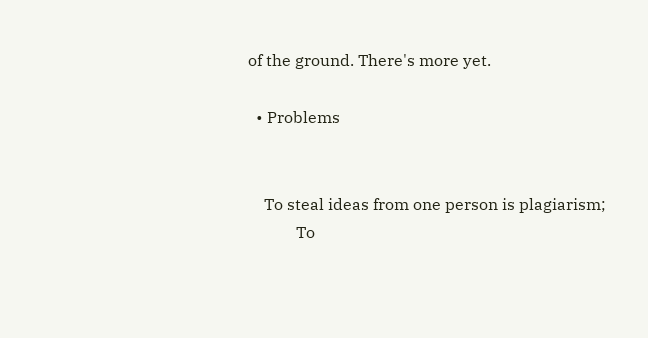of the ground. There's more yet.

  • Problems


    To steal ideas from one person is plagiarism;
            To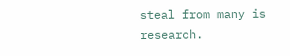steal from many is research.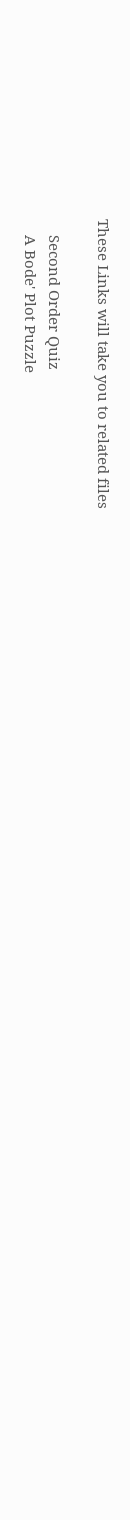These Links will take you to related files

    Second Order Quiz
    A Bode' Plot Puzzle